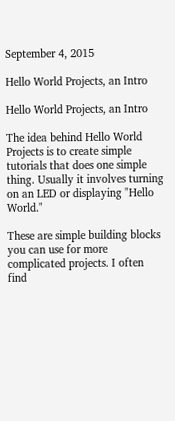September 4, 2015

Hello World Projects, an Intro

Hello World Projects, an Intro

The idea behind Hello World Projects is to create simple tutorials that does one simple thing. Usually it involves turning on an LED or displaying "Hello World."

These are simple building blocks you can use for more complicated projects. I often find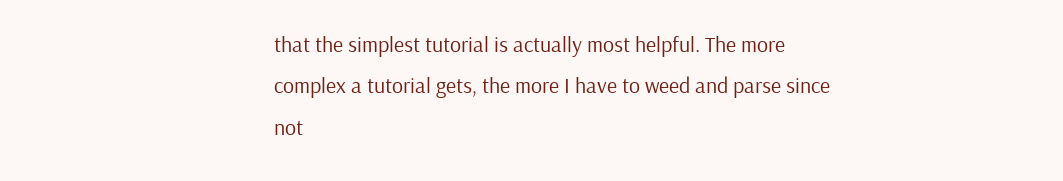that the simplest tutorial is actually most helpful. The more complex a tutorial gets, the more I have to weed and parse since not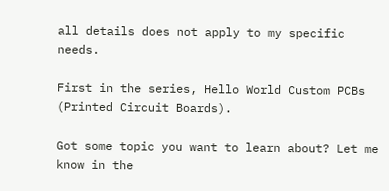all details does not apply to my specific needs.

First in the series, Hello World Custom PCBs (Printed Circuit Boards).

Got some topic you want to learn about? Let me know in the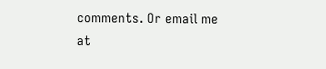comments. Or email me at